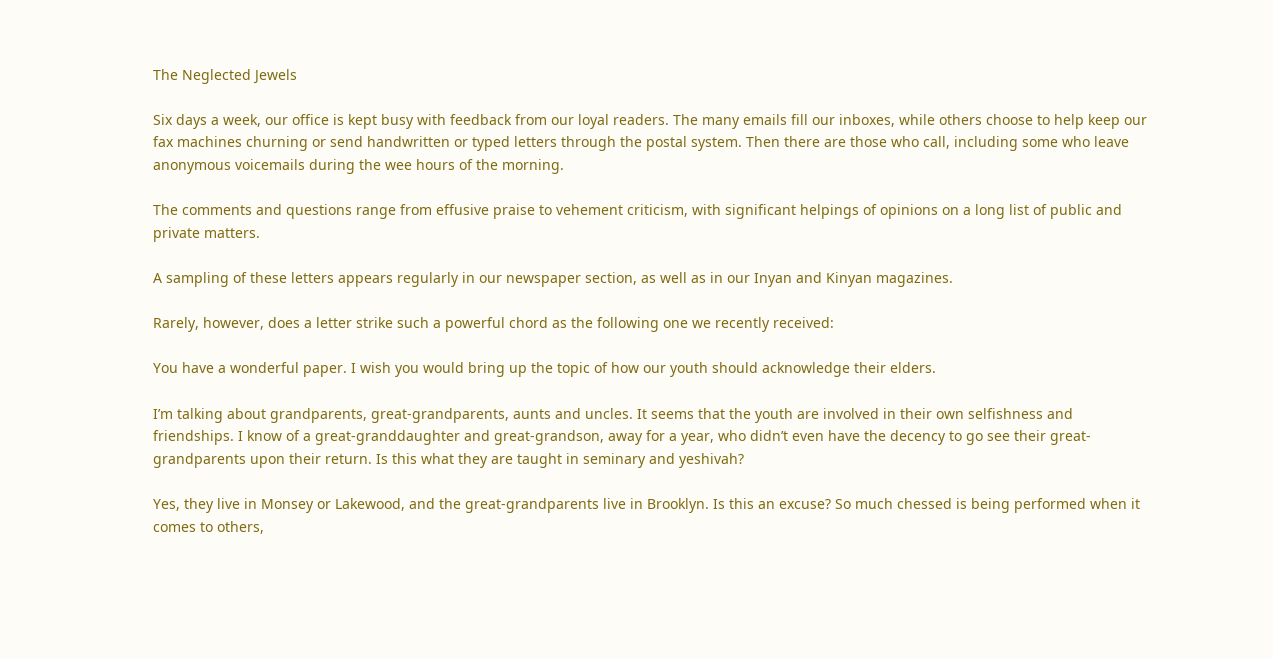The Neglected Jewels

Six days a week, our office is kept busy with feedback from our loyal readers. The many emails fill our inboxes, while others choose to help keep our fax machines churning or send handwritten or typed letters through the postal system. Then there are those who call, including some who leave anonymous voicemails during the wee hours of the morning.

The comments and questions range from effusive praise to vehement criticism, with significant helpings of opinions on a long list of public and private matters.

A sampling of these letters appears regularly in our newspaper section, as well as in our Inyan and Kinyan magazines.

Rarely, however, does a letter strike such a powerful chord as the following one we recently received:

You have a wonderful paper. I wish you would bring up the topic of how our youth should acknowledge their elders.

I’m talking about grandparents, great-grandparents, aunts and uncles. It seems that the youth are involved in their own selfishness and friendships. I know of a great-granddaughter and great-grandson, away for a year, who didn’t even have the decency to go see their great-grandparents upon their return. Is this what they are taught in seminary and yeshivah?

Yes, they live in Monsey or Lakewood, and the great-grandparents live in Brooklyn. Is this an excuse? So much chessed is being performed when it comes to others,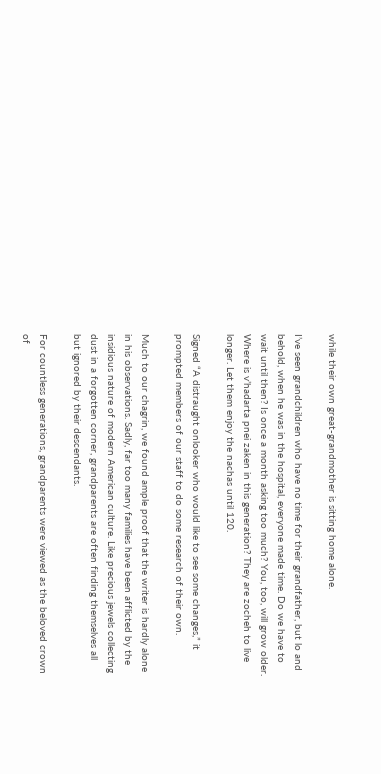while their own great-grandmother is sitting home alone.

I’ve seen grandchildren who have no time for their grandfather, but lo and behold, when he was in the hospital, everyone made time. Do we have to wait until then? Is once a month asking too much? You, too, will grow older. Where is v’hadarta pnei zaken in this generation? They are zocheh to live longer. Let them enjoy the nachas until 120.

Signed “A distraught onlooker who would like to see some changes,” it prompted members of our staff to do some research of their own.

Much to our chagrin, we found ample proof that the writer is hardly alone in his observations. Sadly, far too many families have been afflicted by the insidious nature of modern American culture. Like precious jewels collecting dust in a forgotten corner, grandparents are often finding themselves all but ignored by their descendants.

For countless generations, grandparents were viewed as the beloved crown of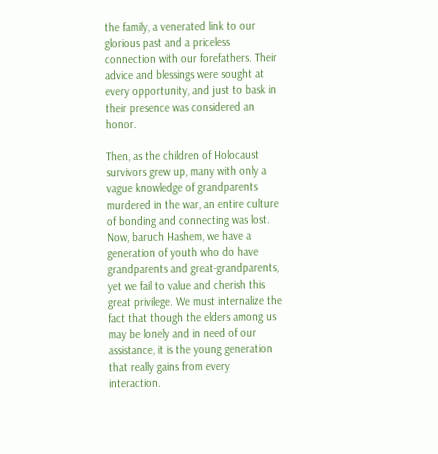the family, a venerated link to our glorious past and a priceless connection with our forefathers. Their advice and blessings were sought at every opportunity, and just to bask in their presence was considered an honor.

Then, as the children of Holocaust survivors grew up, many with only a vague knowledge of grandparents murdered in the war, an entire culture of bonding and connecting was lost. Now, baruch Hashem, we have a generation of youth who do have grandparents and great-grandparents, yet we fail to value and cherish this great privilege. We must internalize the fact that though the elders among us may be lonely and in need of our assistance, it is the young generation that really gains from every interaction.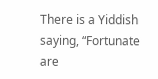There is a Yiddish saying, “Fortunate are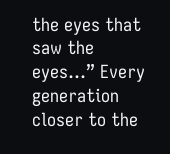the eyes that saw the eyes…” Every generation closer to the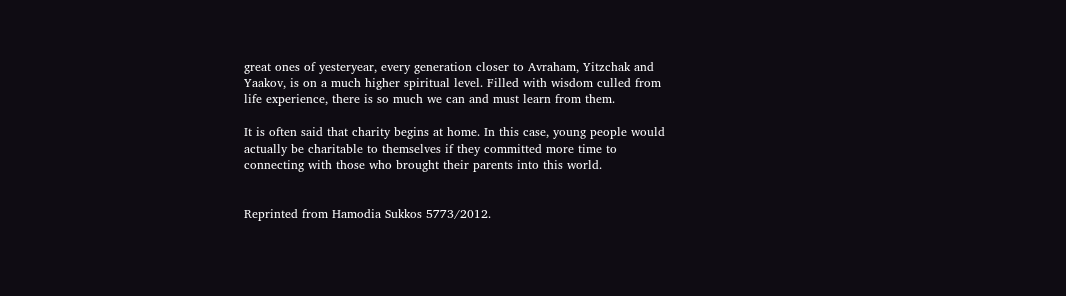great ones of yesteryear, every generation closer to Avraham, Yitzchak and Yaakov, is on a much higher spiritual level. Filled with wisdom culled from life experience, there is so much we can and must learn from them.

It is often said that charity begins at home. In this case, young people would actually be charitable to themselves if they committed more time to connecting with those who brought their parents into this world.


Reprinted from Hamodia Sukkos 5773/2012.